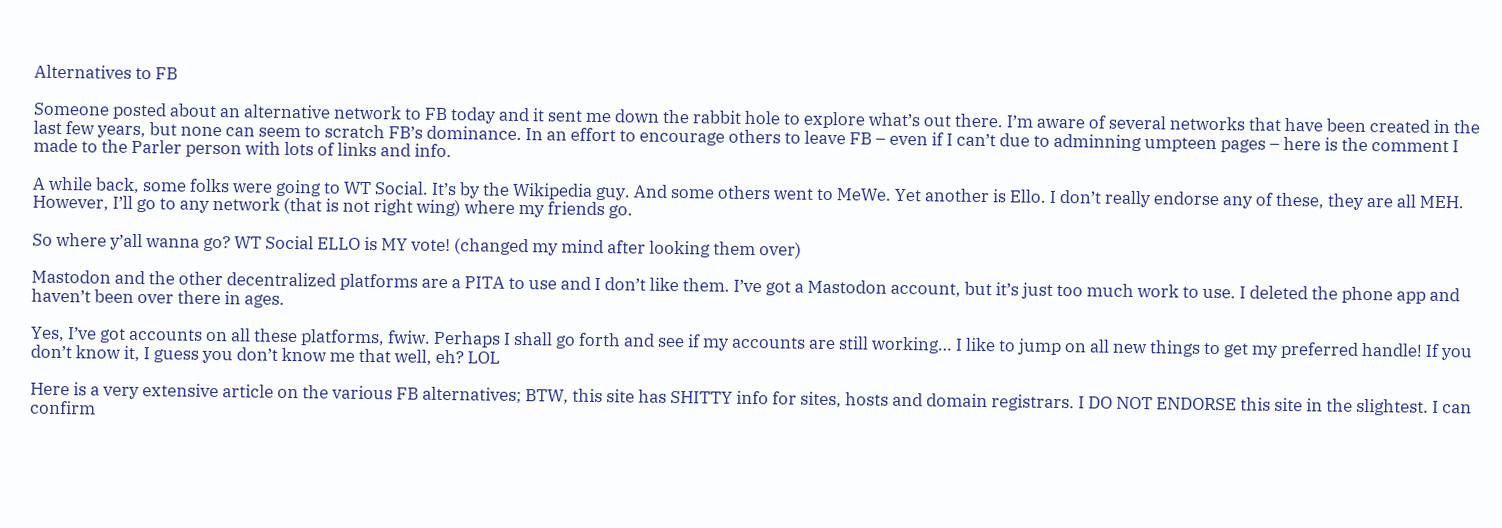Alternatives to FB

Someone posted about an alternative network to FB today and it sent me down the rabbit hole to explore what’s out there. I’m aware of several networks that have been created in the last few years, but none can seem to scratch FB’s dominance. In an effort to encourage others to leave FB – even if I can’t due to adminning umpteen pages – here is the comment I made to the Parler person with lots of links and info.

A while back, some folks were going to WT Social. It’s by the Wikipedia guy. And some others went to MeWe. Yet another is Ello. I don’t really endorse any of these, they are all MEH. However, I’ll go to any network (that is not right wing) where my friends go.

So where y’all wanna go? WT Social ELLO is MY vote! (changed my mind after looking them over)

Mastodon and the other decentralized platforms are a PITA to use and I don’t like them. I’ve got a Mastodon account, but it’s just too much work to use. I deleted the phone app and haven’t been over there in ages.

Yes, I’ve got accounts on all these platforms, fwiw. Perhaps I shall go forth and see if my accounts are still working… I like to jump on all new things to get my preferred handle! If you don’t know it, I guess you don’t know me that well, eh? LOL

Here is a very extensive article on the various FB alternatives; BTW, this site has SHITTY info for sites, hosts and domain registrars. I DO NOT ENDORSE this site in the slightest. I can confirm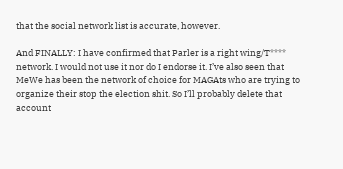that the social network list is accurate, however.

And FINALLY: I have confirmed that Parler is a right wing/T**** network. I would not use it nor do I endorse it. I’ve also seen that MeWe has been the network of choice for MAGAts who are trying to organize their stop the election shit. So I’ll probably delete that account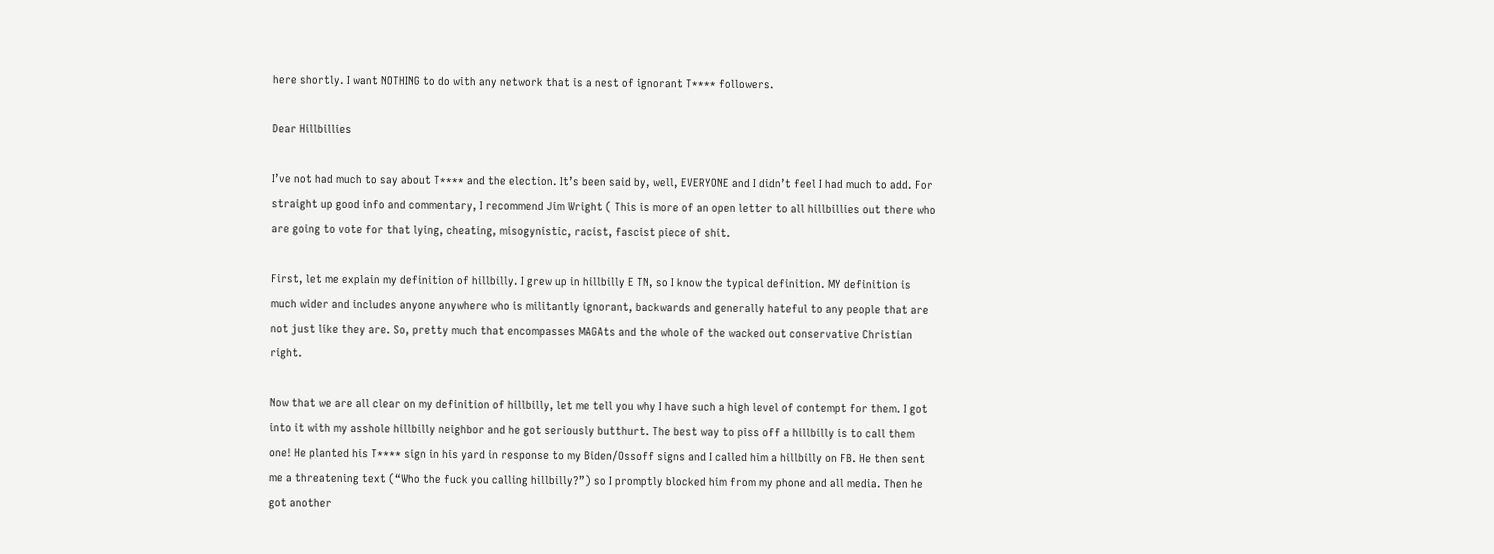here shortly. I want NOTHING to do with any network that is a nest of ignorant T**** followers.

Dear Hillbillies

I’ve not had much to say about T**** and the election. It’s been said by, well, EVERYONE and I didn’t feel I had much to add. For straight up good info and commentary, I recommend Jim Wright ( This is more of an open letter to all hillbillies out there who are going to vote for that lying, cheating, misogynistic, racist, fascist piece of shit.

First, let me explain my definition of hillbilly. I grew up in hillbilly E TN, so I know the typical definition. MY definition is much wider and includes anyone anywhere who is militantly ignorant, backwards and generally hateful to any people that are not just like they are. So, pretty much that encompasses MAGAts and the whole of the wacked out conservative Christian right.

Now that we are all clear on my definition of hillbilly, let me tell you why I have such a high level of contempt for them. I got into it with my asshole hillbilly neighbor and he got seriously butthurt. The best way to piss off a hillbilly is to call them one! He planted his T**** sign in his yard in response to my Biden/Ossoff signs and I called him a hillbilly on FB. He then sent me a threatening text (“Who the fuck you calling hillbilly?”) so I promptly blocked him from my phone and all media. Then he got another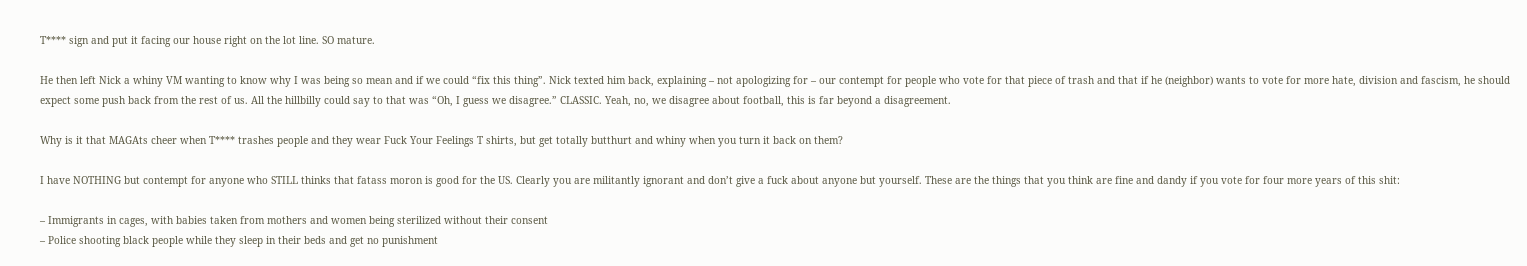T**** sign and put it facing our house right on the lot line. SO mature.

He then left Nick a whiny VM wanting to know why I was being so mean and if we could “fix this thing”. Nick texted him back, explaining – not apologizing for – our contempt for people who vote for that piece of trash and that if he (neighbor) wants to vote for more hate, division and fascism, he should expect some push back from the rest of us. All the hillbilly could say to that was “Oh, I guess we disagree.” CLASSIC. Yeah, no, we disagree about football, this is far beyond a disagreement.

Why is it that MAGAts cheer when T**** trashes people and they wear Fuck Your Feelings T shirts, but get totally butthurt and whiny when you turn it back on them?

I have NOTHING but contempt for anyone who STILL thinks that fatass moron is good for the US. Clearly you are militantly ignorant and don’t give a fuck about anyone but yourself. These are the things that you think are fine and dandy if you vote for four more years of this shit:

– Immigrants in cages, with babies taken from mothers and women being sterilized without their consent
– Police shooting black people while they sleep in their beds and get no punishment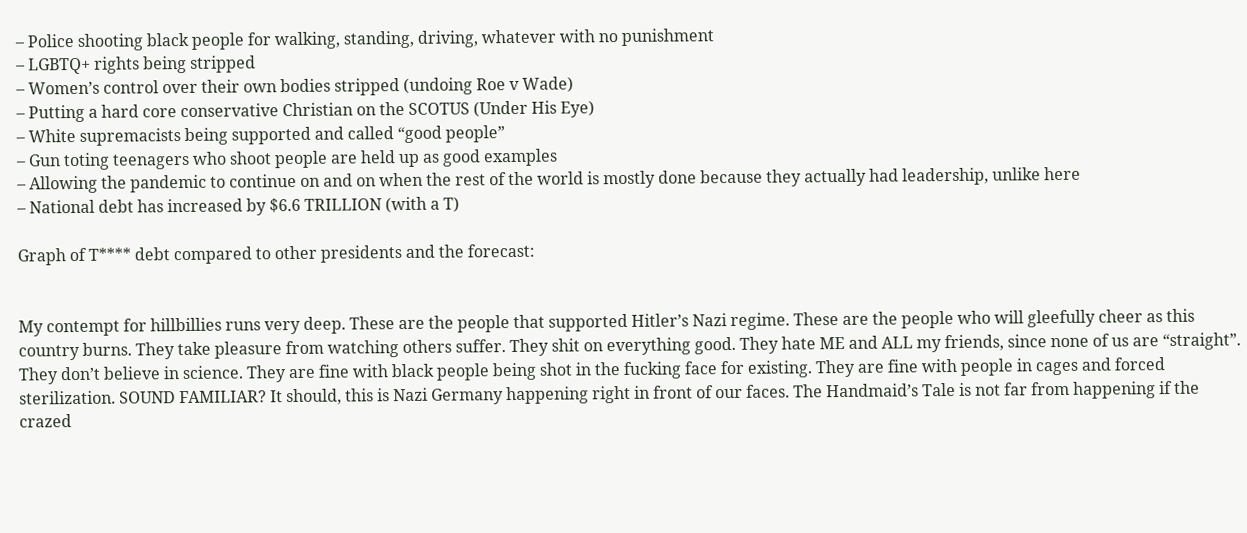– Police shooting black people for walking, standing, driving, whatever with no punishment
– LGBTQ+ rights being stripped
– Women’s control over their own bodies stripped (undoing Roe v Wade)
– Putting a hard core conservative Christian on the SCOTUS (Under His Eye)
– White supremacists being supported and called “good people”
– Gun toting teenagers who shoot people are held up as good examples
– Allowing the pandemic to continue on and on when the rest of the world is mostly done because they actually had leadership, unlike here
– National debt has increased by $6.6 TRILLION (with a T)

Graph of T**** debt compared to other presidents and the forecast:


My contempt for hillbillies runs very deep. These are the people that supported Hitler’s Nazi regime. These are the people who will gleefully cheer as this country burns. They take pleasure from watching others suffer. They shit on everything good. They hate ME and ALL my friends, since none of us are “straight”. They don’t believe in science. They are fine with black people being shot in the fucking face for existing. They are fine with people in cages and forced sterilization. SOUND FAMILIAR? It should, this is Nazi Germany happening right in front of our faces. The Handmaid’s Tale is not far from happening if the crazed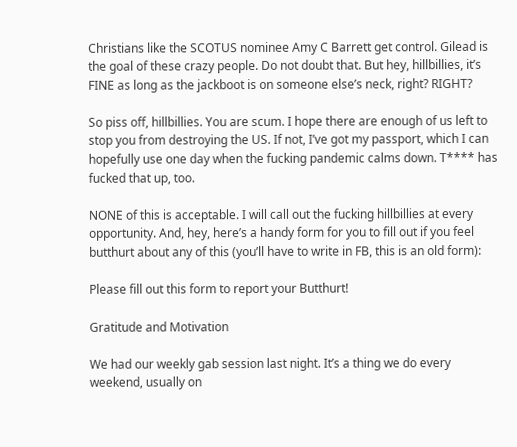Christians like the SCOTUS nominee Amy C Barrett get control. Gilead is the goal of these crazy people. Do not doubt that. But hey, hillbillies, it’s FINE as long as the jackboot is on someone else’s neck, right? RIGHT?

So piss off, hillbillies. You are scum. I hope there are enough of us left to stop you from destroying the US. If not, I’ve got my passport, which I can hopefully use one day when the fucking pandemic calms down. T**** has fucked that up, too.

NONE of this is acceptable. I will call out the fucking hillbillies at every opportunity. And, hey, here’s a handy form for you to fill out if you feel butthurt about any of this (you’ll have to write in FB, this is an old form):

Please fill out this form to report your Butthurt!

Gratitude and Motivation

We had our weekly gab session last night. It’s a thing we do every weekend, usually on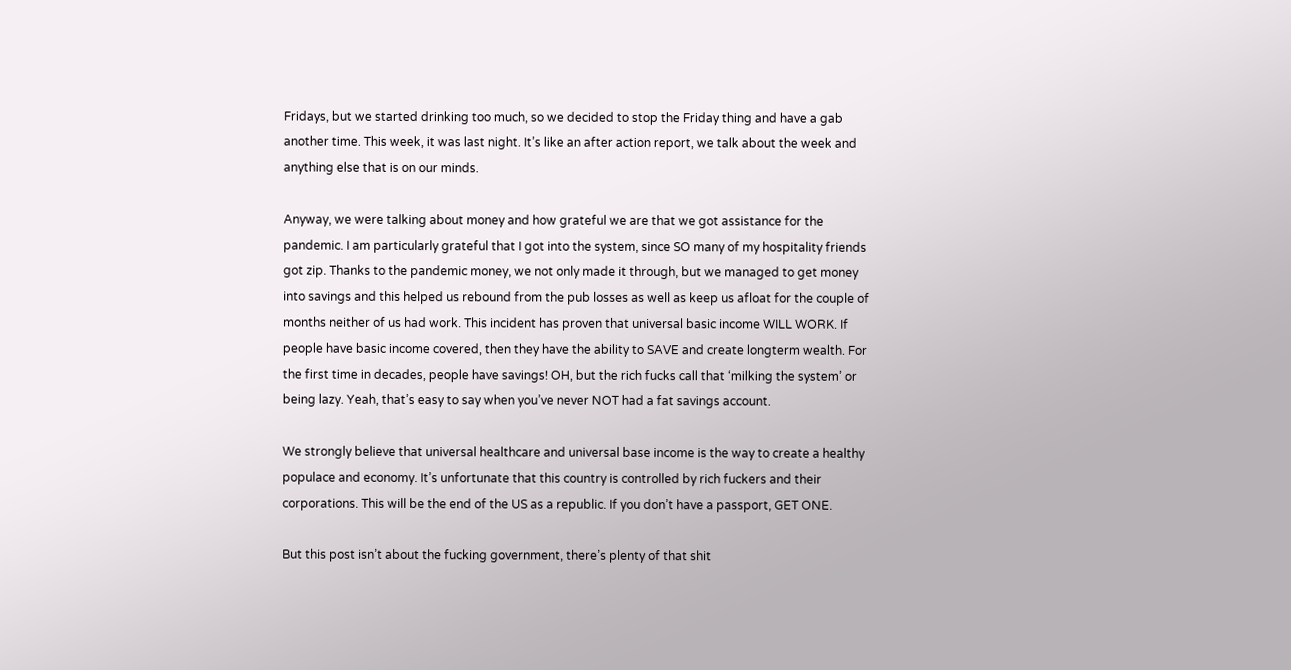Fridays, but we started drinking too much, so we decided to stop the Friday thing and have a gab another time. This week, it was last night. It’s like an after action report, we talk about the week and anything else that is on our minds.

Anyway, we were talking about money and how grateful we are that we got assistance for the pandemic. I am particularly grateful that I got into the system, since SO many of my hospitality friends got zip. Thanks to the pandemic money, we not only made it through, but we managed to get money into savings and this helped us rebound from the pub losses as well as keep us afloat for the couple of months neither of us had work. This incident has proven that universal basic income WILL WORK. If people have basic income covered, then they have the ability to SAVE and create longterm wealth. For the first time in decades, people have savings! OH, but the rich fucks call that ‘milking the system’ or being lazy. Yeah, that’s easy to say when you’ve never NOT had a fat savings account.

We strongly believe that universal healthcare and universal base income is the way to create a healthy populace and economy. It’s unfortunate that this country is controlled by rich fuckers and their corporations. This will be the end of the US as a republic. If you don’t have a passport, GET ONE.

But this post isn’t about the fucking government, there’s plenty of that shit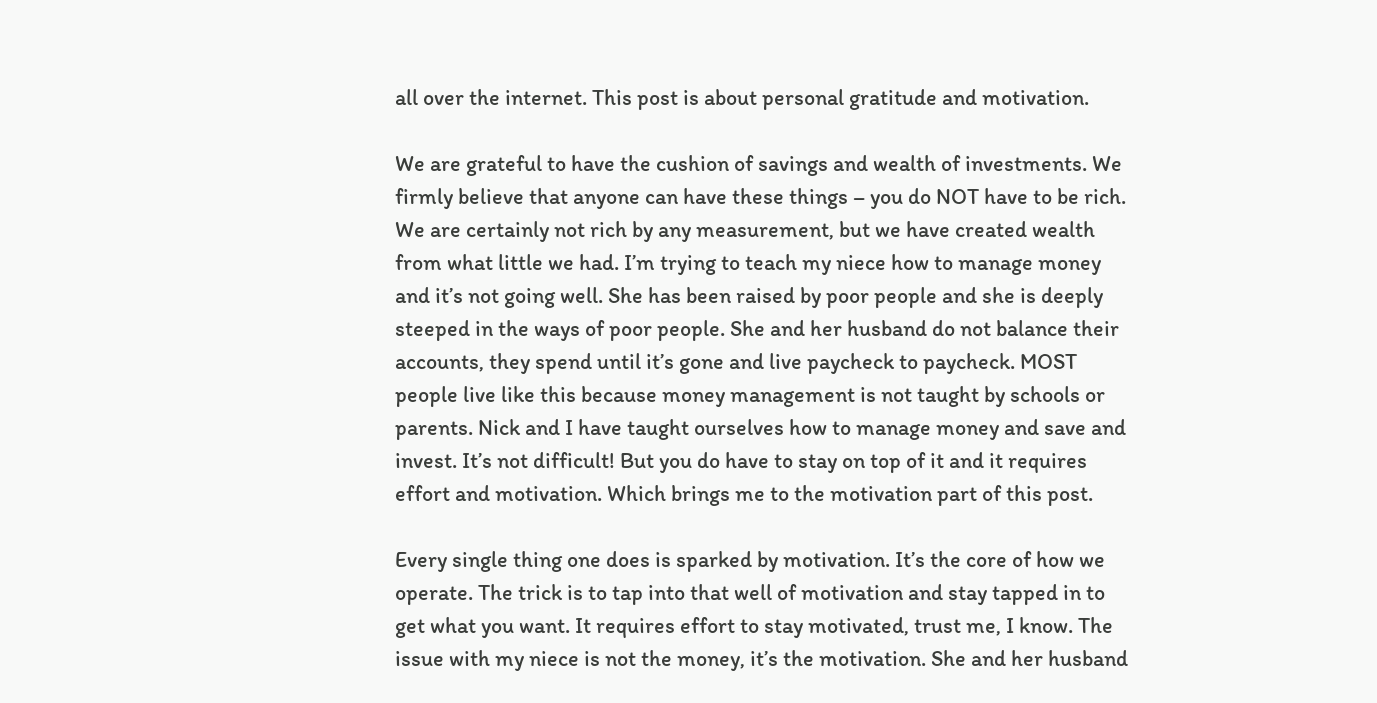all over the internet. This post is about personal gratitude and motivation.

We are grateful to have the cushion of savings and wealth of investments. We firmly believe that anyone can have these things – you do NOT have to be rich. We are certainly not rich by any measurement, but we have created wealth from what little we had. I’m trying to teach my niece how to manage money and it’s not going well. She has been raised by poor people and she is deeply steeped in the ways of poor people. She and her husband do not balance their accounts, they spend until it’s gone and live paycheck to paycheck. MOST people live like this because money management is not taught by schools or parents. Nick and I have taught ourselves how to manage money and save and invest. It’s not difficult! But you do have to stay on top of it and it requires effort and motivation. Which brings me to the motivation part of this post.

Every single thing one does is sparked by motivation. It’s the core of how we operate. The trick is to tap into that well of motivation and stay tapped in to get what you want. It requires effort to stay motivated, trust me, I know. The issue with my niece is not the money, it’s the motivation. She and her husband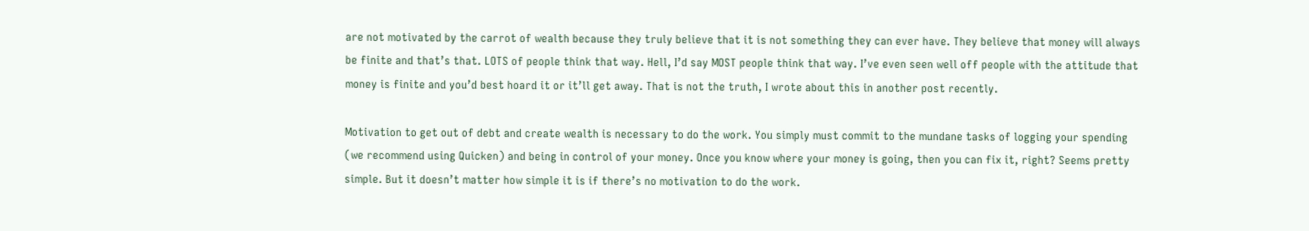are not motivated by the carrot of wealth because they truly believe that it is not something they can ever have. They believe that money will always be finite and that’s that. LOTS of people think that way. Hell, I’d say MOST people think that way. I’ve even seen well off people with the attitude that money is finite and you’d best hoard it or it’ll get away. That is not the truth, I wrote about this in another post recently.

Motivation to get out of debt and create wealth is necessary to do the work. You simply must commit to the mundane tasks of logging your spending (we recommend using Quicken) and being in control of your money. Once you know where your money is going, then you can fix it, right? Seems pretty simple. But it doesn’t matter how simple it is if there’s no motivation to do the work.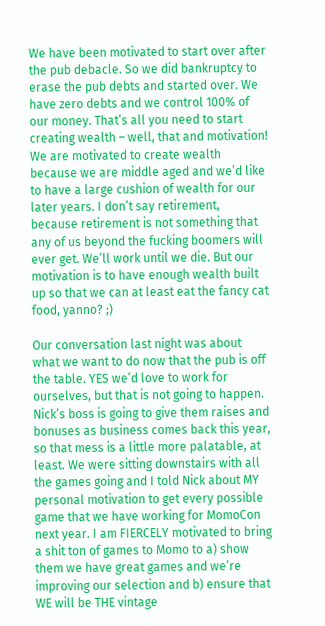We have been motivated to start over after the pub debacle. So we did bankruptcy to erase the pub debts and started over. We have zero debts and we control 100% of our money. That’s all you need to start creating wealth – well, that and motivation! We are motivated to create wealth because we are middle aged and we’d like to have a large cushion of wealth for our later years. I don’t say retirement, because retirement is not something that any of us beyond the fucking boomers will ever get. We’ll work until we die. But our motivation is to have enough wealth built up so that we can at least eat the fancy cat food, yanno? ;)

Our conversation last night was about what we want to do now that the pub is off the table. YES we’d love to work for ourselves, but that is not going to happen. Nick’s boss is going to give them raises and bonuses as business comes back this year, so that mess is a little more palatable, at least. We were sitting downstairs with all the games going and I told Nick about MY personal motivation to get every possible game that we have working for MomoCon next year. I am FIERCELY motivated to bring a shit ton of games to Momo to a) show them we have great games and we’re improving our selection and b) ensure that WE will be THE vintage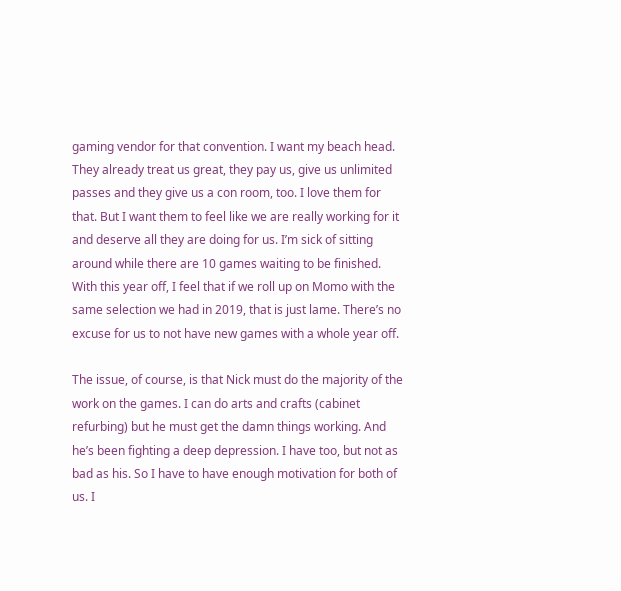gaming vendor for that convention. I want my beach head. They already treat us great, they pay us, give us unlimited passes and they give us a con room, too. I love them for that. But I want them to feel like we are really working for it and deserve all they are doing for us. I’m sick of sitting around while there are 10 games waiting to be finished. With this year off, I feel that if we roll up on Momo with the same selection we had in 2019, that is just lame. There’s no excuse for us to not have new games with a whole year off.

The issue, of course, is that Nick must do the majority of the work on the games. I can do arts and crafts (cabinet refurbing) but he must get the damn things working. And he’s been fighting a deep depression. I have too, but not as bad as his. So I have to have enough motivation for both of us. I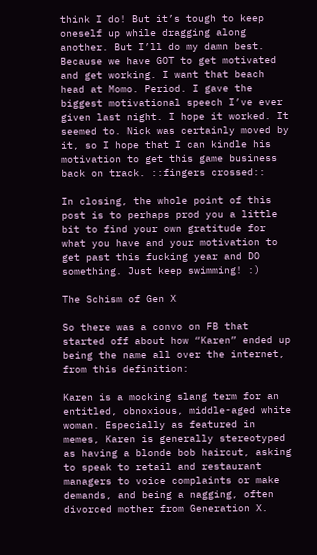think I do! But it’s tough to keep oneself up while dragging along another. But I’ll do my damn best. Because we have GOT to get motivated and get working. I want that beach head at Momo. Period. I gave the biggest motivational speech I’ve ever given last night. I hope it worked. It seemed to. Nick was certainly moved by it, so I hope that I can kindle his motivation to get this game business back on track. ::fingers crossed::

In closing, the whole point of this post is to perhaps prod you a little bit to find your own gratitude for what you have and your motivation to get past this fucking year and DO something. Just keep swimming! :)

The Schism of Gen X

So there was a convo on FB that started off about how “Karen” ended up being the name all over the internet, from this definition:

Karen is a mocking slang term for an entitled, obnoxious, middle-aged white woman. Especially as featured in memes, Karen is generally stereotyped as having a blonde bob haircut, asking to speak to retail and restaurant managers to voice complaints or make demands, and being a nagging, often divorced mother from Generation X.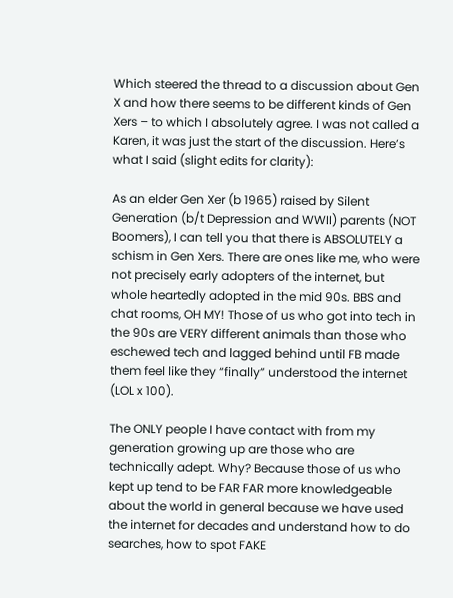Which steered the thread to a discussion about Gen X and how there seems to be different kinds of Gen Xers – to which I absolutely agree. I was not called a Karen, it was just the start of the discussion. Here’s what I said (slight edits for clarity):

As an elder Gen Xer (b 1965) raised by Silent Generation (b/t Depression and WWII) parents (NOT Boomers), I can tell you that there is ABSOLUTELY a schism in Gen Xers. There are ones like me, who were not precisely early adopters of the internet, but whole heartedly adopted in the mid 90s. BBS and chat rooms, OH MY! Those of us who got into tech in the 90s are VERY different animals than those who eschewed tech and lagged behind until FB made them feel like they “finally” understood the internet (LOL x 100).

The ONLY people I have contact with from my generation growing up are those who are technically adept. Why? Because those of us who kept up tend to be FAR FAR more knowledgeable about the world in general because we have used the internet for decades and understand how to do searches, how to spot FAKE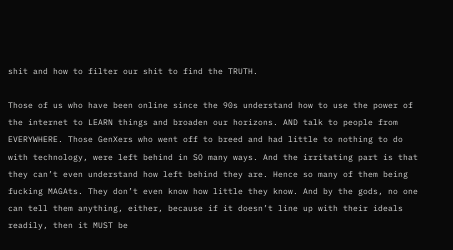shit and how to filter our shit to find the TRUTH.

Those of us who have been online since the 90s understand how to use the power of the internet to LEARN things and broaden our horizons. AND talk to people from EVERYWHERE. Those GenXers who went off to breed and had little to nothing to do with technology, were left behind in SO many ways. And the irritating part is that they can’t even understand how left behind they are. Hence so many of them being fucking MAGAts. They don’t even know how little they know. And by the gods, no one can tell them anything, either, because if it doesn’t line up with their ideals readily, then it MUST be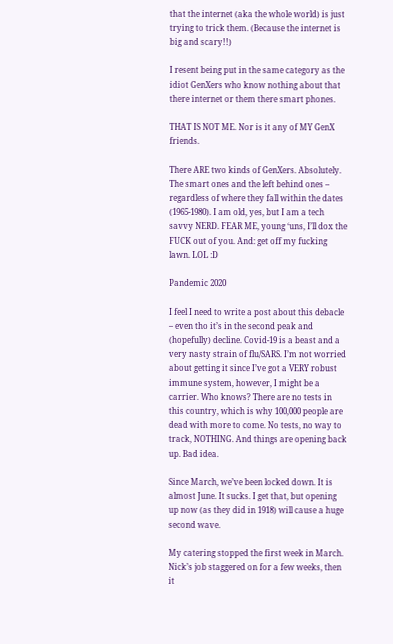that the internet (aka the whole world) is just trying to trick them. (Because the internet is big and scary!!)

I resent being put in the same category as the idiot GenXers who know nothing about that there internet or them there smart phones.

THAT IS NOT ME. Nor is it any of MY GenX friends.

There ARE two kinds of GenXers. Absolutely. The smart ones and the left behind ones – regardless of where they fall within the dates (1965-1980). I am old, yes, but I am a tech savvy NERD. FEAR ME, young ‘uns, I’ll dox the FUCK out of you. And: get off my fucking lawn. LOL :D

Pandemic 2020

I feel I need to write a post about this debacle – even tho it’s in the second peak and (hopefully) decline. Covid-19 is a beast and a very nasty strain of flu/SARS. I’m not worried about getting it since I’ve got a VERY robust immune system, however, I might be a carrier. Who knows? There are no tests in this country, which is why 100,000 people are dead with more to come. No tests, no way to track, NOTHING. And things are opening back up. Bad idea.

Since March, we’ve been locked down. It is almost June. It sucks. I get that, but opening up now (as they did in 1918) will cause a huge second wave.

My catering stopped the first week in March. Nick’s job staggered on for a few weeks, then it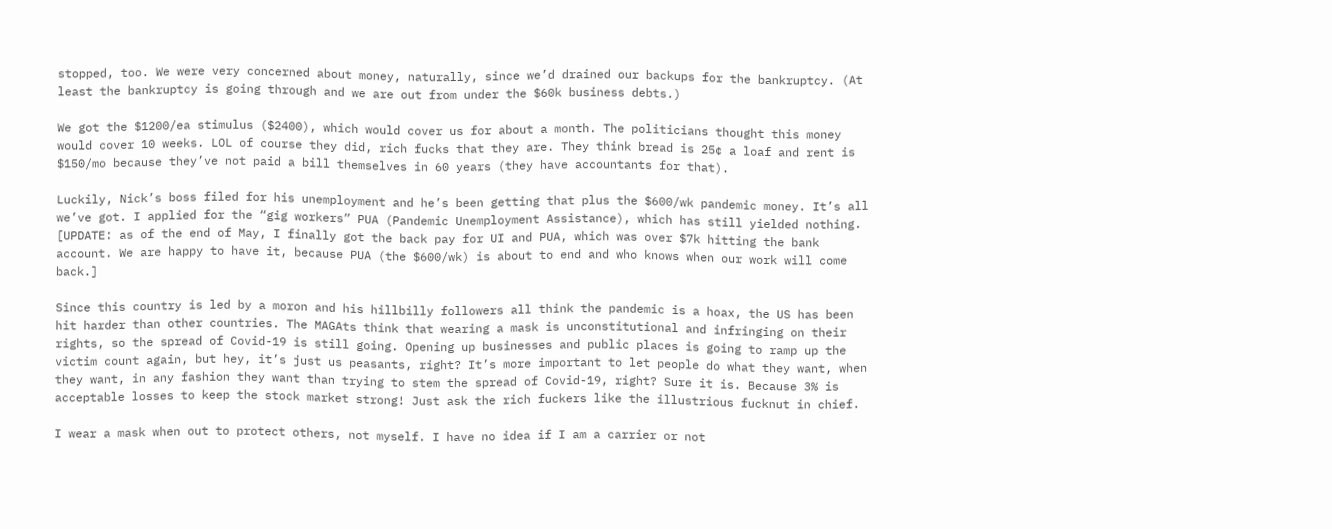stopped, too. We were very concerned about money, naturally, since we’d drained our backups for the bankruptcy. (At least the bankruptcy is going through and we are out from under the $60k business debts.)

We got the $1200/ea stimulus ($2400), which would cover us for about a month. The politicians thought this money would cover 10 weeks. LOL of course they did, rich fucks that they are. They think bread is 25¢ a loaf and rent is $150/mo because they’ve not paid a bill themselves in 60 years (they have accountants for that).

Luckily, Nick’s boss filed for his unemployment and he’s been getting that plus the $600/wk pandemic money. It’s all we’ve got. I applied for the “gig workers” PUA (Pandemic Unemployment Assistance), which has still yielded nothing. [UPDATE: as of the end of May, I finally got the back pay for UI and PUA, which was over $7k hitting the bank account. We are happy to have it, because PUA (the $600/wk) is about to end and who knows when our work will come back.]

Since this country is led by a moron and his hillbilly followers all think the pandemic is a hoax, the US has been hit harder than other countries. The MAGAts think that wearing a mask is unconstitutional and infringing on their rights, so the spread of Covid-19 is still going. Opening up businesses and public places is going to ramp up the victim count again, but hey, it’s just us peasants, right? It’s more important to let people do what they want, when they want, in any fashion they want than trying to stem the spread of Covid-19, right? Sure it is. Because 3% is acceptable losses to keep the stock market strong! Just ask the rich fuckers like the illustrious fucknut in chief.

I wear a mask when out to protect others, not myself. I have no idea if I am a carrier or not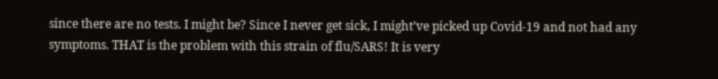since there are no tests. I might be? Since I never get sick, I might’ve picked up Covid-19 and not had any symptoms. THAT is the problem with this strain of flu/SARS! It is very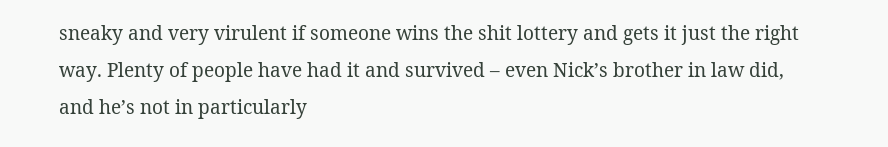sneaky and very virulent if someone wins the shit lottery and gets it just the right way. Plenty of people have had it and survived – even Nick’s brother in law did, and he’s not in particularly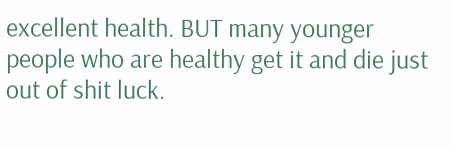excellent health. BUT many younger people who are healthy get it and die just out of shit luck.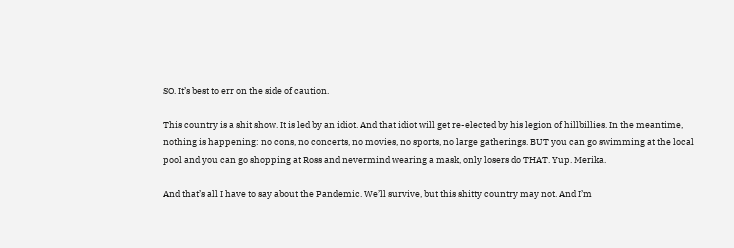SO. It’s best to err on the side of caution.

This country is a shit show. It is led by an idiot. And that idiot will get re-elected by his legion of hillbillies. In the meantime, nothing is happening: no cons, no concerts, no movies, no sports, no large gatherings. BUT you can go swimming at the local pool and you can go shopping at Ross and nevermind wearing a mask, only losers do THAT. Yup. Merika.

And that’s all I have to say about the Pandemic. We’ll survive, but this shitty country may not. And I’m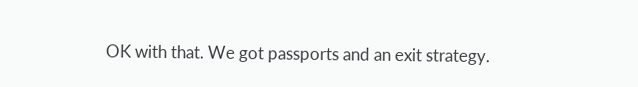OK with that. We got passports and an exit strategy.